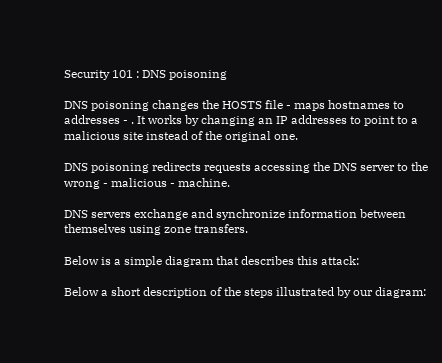Security 101 : DNS poisoning

DNS poisoning changes the HOSTS file - maps hostnames to addresses - . It works by changing an IP addresses to point to a malicious site instead of the original one.

DNS poisoning redirects requests accessing the DNS server to the wrong - malicious - machine.

DNS servers exchange and synchronize information between themselves using zone transfers.

Below is a simple diagram that describes this attack:

Below a short description of the steps illustrated by our diagram: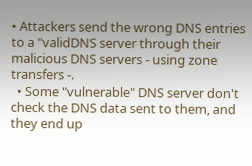• Attackers send the wrong DNS entries to a "validDNS server through their malicious DNS servers - using zone transfers -.
  • Some "vulnerable" DNS server don't check the DNS data sent to them, and they end up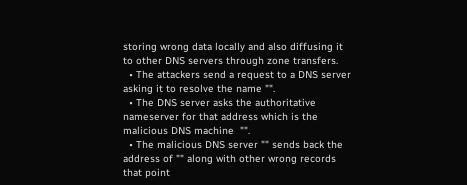storing wrong data locally and also diffusing it to other DNS servers through zone transfers.
  • The attackers send a request to a DNS server asking it to resolve the name "".
  • The DNS server asks the authoritative nameserver for that address which is the malicious DNS machine  "".
  • The malicious DNS server "" sends back the address of "" along with other wrong records that point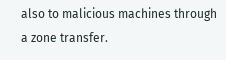also to malicious machines through a zone transfer.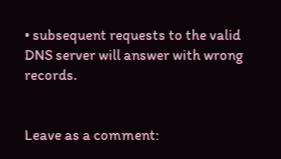• subsequent requests to the valid DNS server will answer with wrong records.


Leave as a comment: